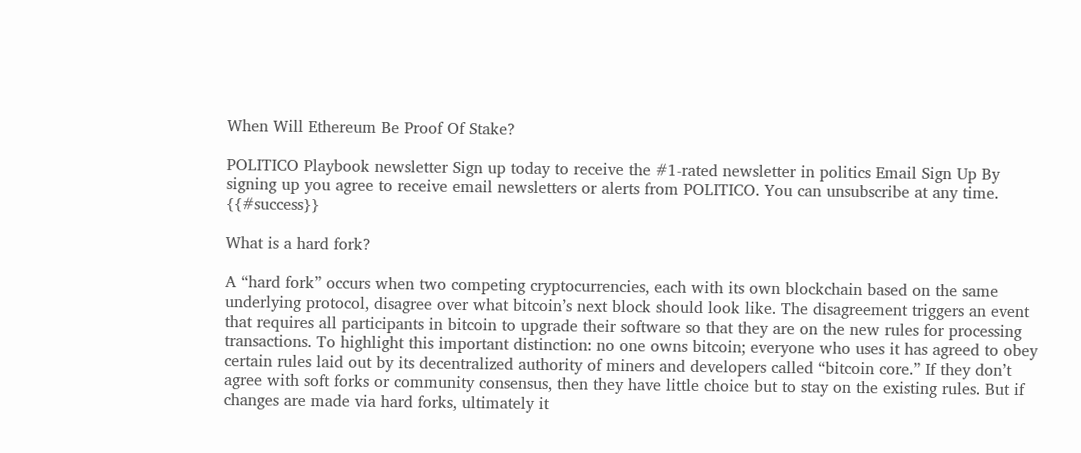When Will Ethereum Be Proof Of Stake?

POLITICO Playbook newsletter Sign up today to receive the #1-rated newsletter in politics Email Sign Up By signing up you agree to receive email newsletters or alerts from POLITICO. You can unsubscribe at any time. {{#success}}

What is a hard fork?

A “hard fork” occurs when two competing cryptocurrencies, each with its own blockchain based on the same underlying protocol, disagree over what bitcoin’s next block should look like. The disagreement triggers an event that requires all participants in bitcoin to upgrade their software so that they are on the new rules for processing transactions. To highlight this important distinction: no one owns bitcoin; everyone who uses it has agreed to obey certain rules laid out by its decentralized authority of miners and developers called “bitcoin core.” If they don’t agree with soft forks or community consensus, then they have little choice but to stay on the existing rules. But if changes are made via hard forks, ultimately it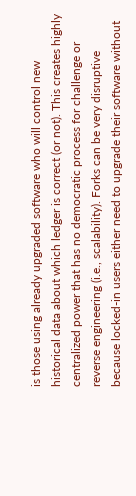is those using already upgraded software who will control new historical data about which ledger is correct (or not). This creates highly centralized power that has no democratic process for challenge or reverse engineering (i.e., scalability). Forks can be very disruptive because locked-in users either need to upgrade their software without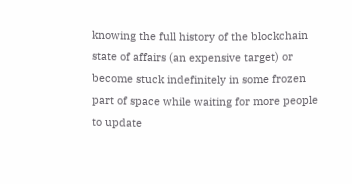knowing the full history of the blockchain state of affairs (an expensive target) or become stuck indefinitely in some frozen part of space while waiting for more people to update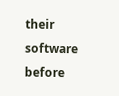their software before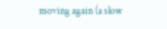moving again (a slow